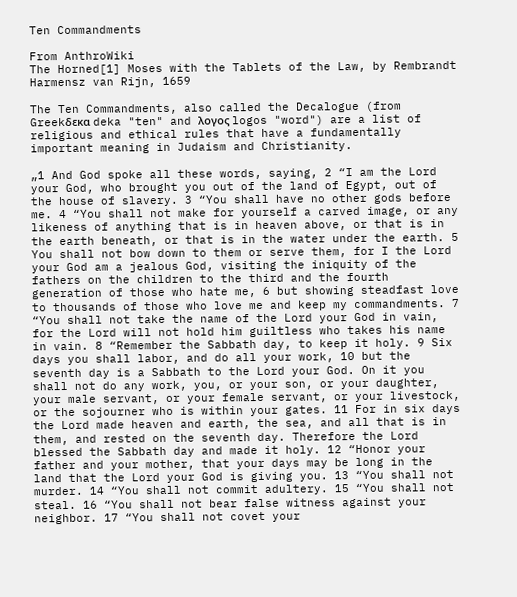Ten Commandments

From AnthroWiki
The Horned[1] Moses with the Tablets of the Law, by Rembrandt Harmensz van Rijn, 1659

The Ten Commandments, also called the Decalogue (from Greekδεκα deka "ten" and λoγoς logos "word") are a list of religious and ethical rules that have a fundamentally important meaning in Judaism and Christianity.

„1 And God spoke all these words, saying, 2 “I am the Lord your God, who brought you out of the land of Egypt, out of the house of slavery. 3 “You shall have no other gods before me. 4 “You shall not make for yourself a carved image, or any likeness of anything that is in heaven above, or that is in the earth beneath, or that is in the water under the earth. 5 You shall not bow down to them or serve them, for I the Lord your God am a jealous God, visiting the iniquity of the fathers on the children to the third and the fourth generation of those who hate me, 6 but showing steadfast love to thousands of those who love me and keep my commandments. 7 “You shall not take the name of the Lord your God in vain, for the Lord will not hold him guiltless who takes his name in vain. 8 “Remember the Sabbath day, to keep it holy. 9 Six days you shall labor, and do all your work, 10 but the seventh day is a Sabbath to the Lord your God. On it you shall not do any work, you, or your son, or your daughter, your male servant, or your female servant, or your livestock, or the sojourner who is within your gates. 11 For in six days the Lord made heaven and earth, the sea, and all that is in them, and rested on the seventh day. Therefore the Lord blessed the Sabbath day and made it holy. 12 “Honor your father and your mother, that your days may be long in the land that the Lord your God is giving you. 13 “You shall not murder. 14 “You shall not commit adultery. 15 “You shall not steal. 16 “You shall not bear false witness against your neighbor. 17 “You shall not covet your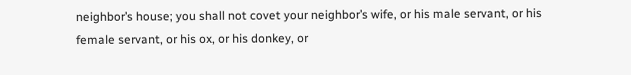neighbor’s house; you shall not covet your neighbor’s wife, or his male servant, or his female servant, or his ox, or his donkey, or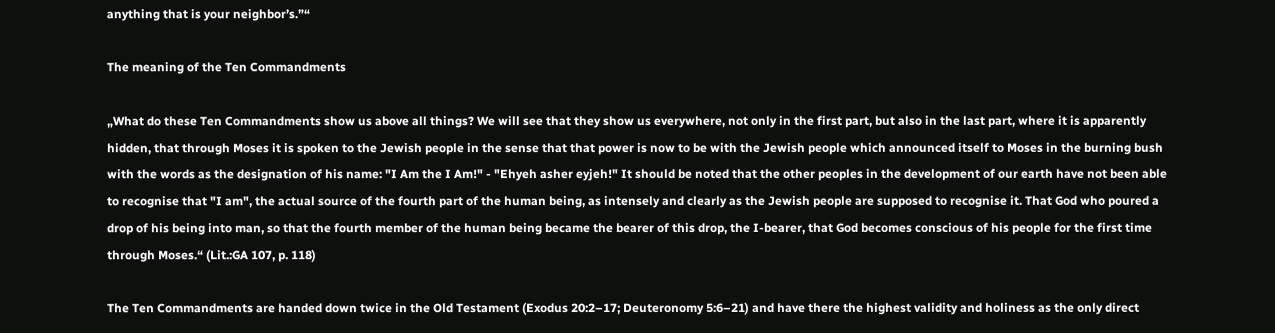anything that is your neighbor’s.”“

The meaning of the Ten Commandments

„What do these Ten Commandments show us above all things? We will see that they show us everywhere, not only in the first part, but also in the last part, where it is apparently hidden, that through Moses it is spoken to the Jewish people in the sense that that power is now to be with the Jewish people which announced itself to Moses in the burning bush with the words as the designation of his name: "I Am the I Am!" - "Ehyeh asher eyjeh!" It should be noted that the other peoples in the development of our earth have not been able to recognise that "I am", the actual source of the fourth part of the human being, as intensely and clearly as the Jewish people are supposed to recognise it. That God who poured a drop of his being into man, so that the fourth member of the human being became the bearer of this drop, the I-bearer, that God becomes conscious of his people for the first time through Moses.“ (Lit.:GA 107, p. 118)

The Ten Commandments are handed down twice in the Old Testament (Exodus 20:2–17; Deuteronomy 5:6–21) and have there the highest validity and holiness as the only direct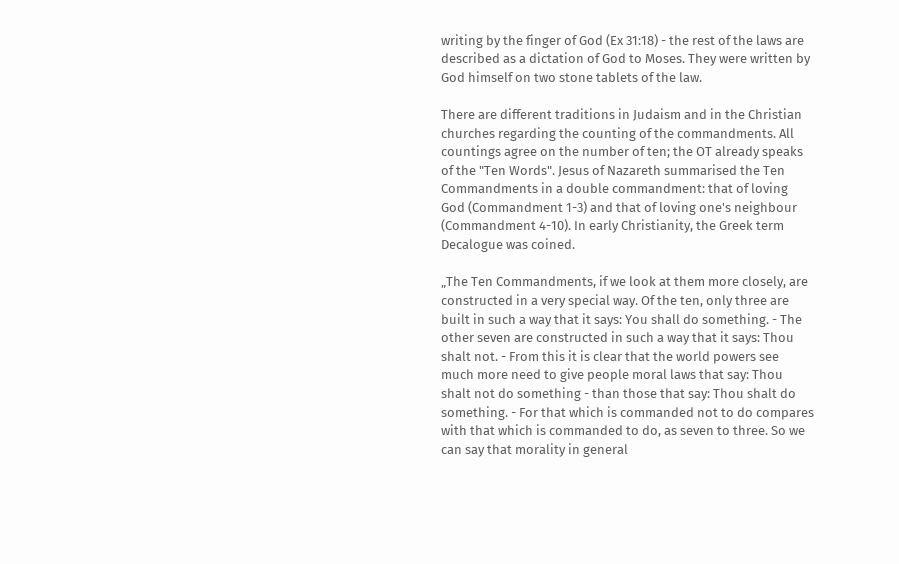writing by the finger of God (Ex 31:18) - the rest of the laws are described as a dictation of God to Moses. They were written by God himself on two stone tablets of the law.

There are different traditions in Judaism and in the Christian churches regarding the counting of the commandments. All countings agree on the number of ten; the OT already speaks of the "Ten Words". Jesus of Nazareth summarised the Ten Commandments in a double commandment: that of loving God (Commandment 1-3) and that of loving one's neighbour (Commandment 4-10). In early Christianity, the Greek term Decalogue was coined.

„The Ten Commandments, if we look at them more closely, are constructed in a very special way. Of the ten, only three are built in such a way that it says: You shall do something. - The other seven are constructed in such a way that it says: Thou shalt not. - From this it is clear that the world powers see much more need to give people moral laws that say: Thou shalt not do something - than those that say: Thou shalt do something. - For that which is commanded not to do compares with that which is commanded to do, as seven to three. So we can say that morality in general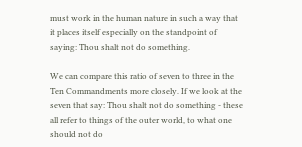must work in the human nature in such a way that it places itself especially on the standpoint of saying: Thou shalt not do something.

We can compare this ratio of seven to three in the Ten Commandments more closely. If we look at the seven that say: Thou shalt not do something - these all refer to things of the outer world, to what one should not do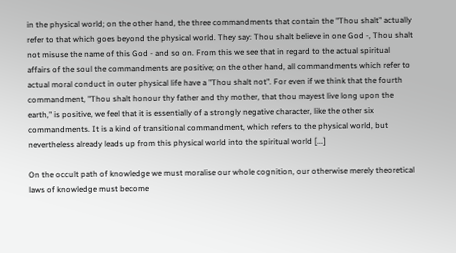in the physical world; on the other hand, the three commandments that contain the "Thou shalt" actually refer to that which goes beyond the physical world. They say: Thou shalt believe in one God -, Thou shalt not misuse the name of this God - and so on. From this we see that in regard to the actual spiritual affairs of the soul the commandments are positive; on the other hand, all commandments which refer to actual moral conduct in outer physical life have a "Thou shalt not". For even if we think that the fourth commandment, "Thou shalt honour thy father and thy mother, that thou mayest live long upon the earth," is positive, we feel that it is essentially of a strongly negative character, like the other six commandments. It is a kind of transitional commandment, which refers to the physical world, but nevertheless already leads up from this physical world into the spiritual world [...]

On the occult path of knowledge we must moralise our whole cognition, our otherwise merely theoretical laws of knowledge must become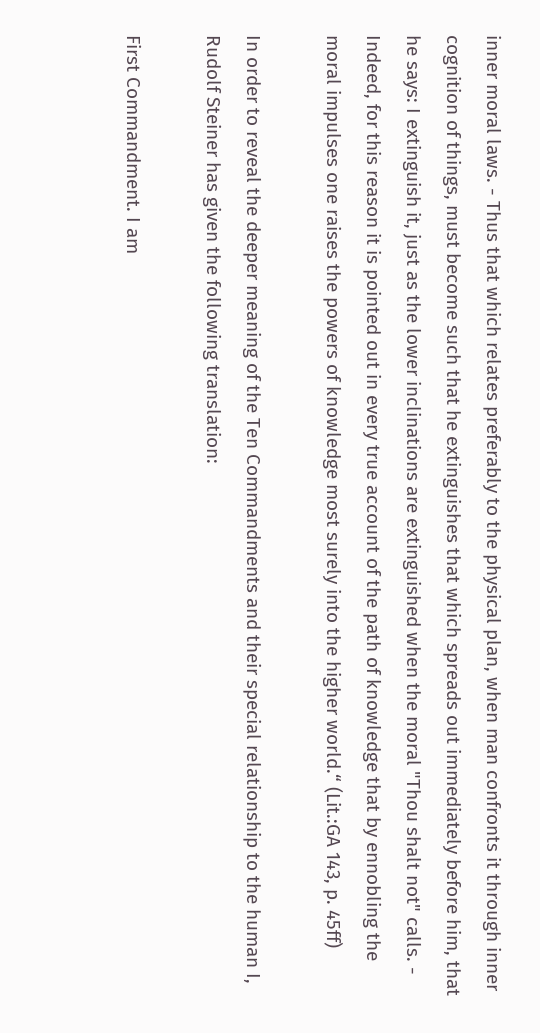inner moral laws. - Thus that which relates preferably to the physical plan, when man confronts it through inner cognition of things, must become such that he extinguishes that which spreads out immediately before him, that he says: I extinguish it, just as the lower inclinations are extinguished when the moral "Thou shalt not" calls. - Indeed, for this reason it is pointed out in every true account of the path of knowledge that by ennobling the moral impulses one raises the powers of knowledge most surely into the higher world.“ (Lit.:GA 143, p. 45ff)

In order to reveal the deeper meaning of the Ten Commandments and their special relationship to the human I, Rudolf Steiner has given the following translation:

First Commandment. I am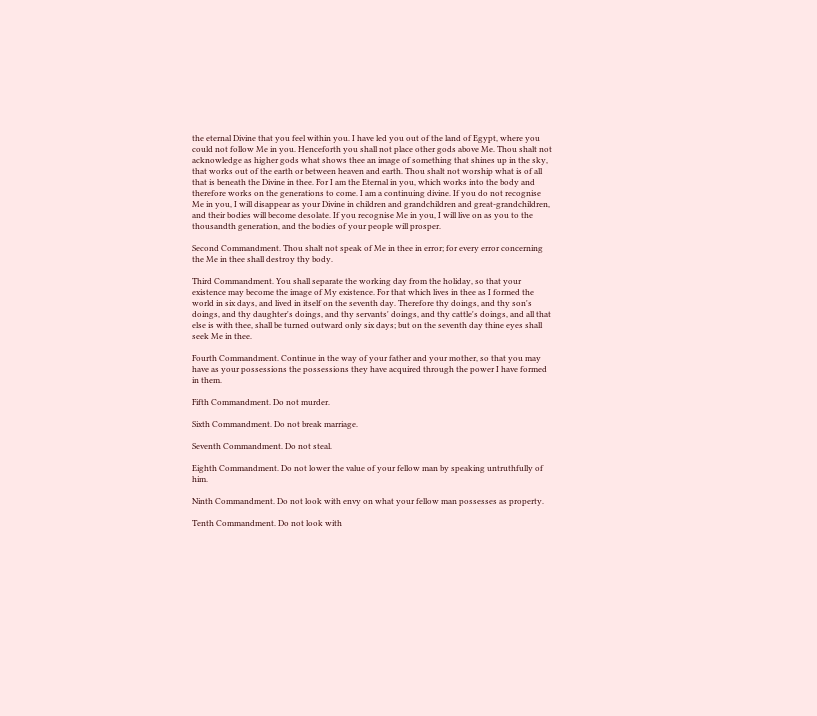the eternal Divine that you feel within you. I have led you out of the land of Egypt, where you could not follow Me in you. Henceforth you shall not place other gods above Me. Thou shalt not acknowledge as higher gods what shows thee an image of something that shines up in the sky, that works out of the earth or between heaven and earth. Thou shalt not worship what is of all that is beneath the Divine in thee. For I am the Eternal in you, which works into the body and therefore works on the generations to come. I am a continuing divine. If you do not recognise Me in you, I will disappear as your Divine in children and grandchildren and great-grandchildren, and their bodies will become desolate. If you recognise Me in you, I will live on as you to the thousandth generation, and the bodies of your people will prosper.

Second Commandment. Thou shalt not speak of Me in thee in error; for every error concerning the Me in thee shall destroy thy body.

Third Commandment. You shall separate the working day from the holiday, so that your existence may become the image of My existence. For that which lives in thee as I formed the world in six days, and lived in itself on the seventh day. Therefore thy doings, and thy son's doings, and thy daughter's doings, and thy servants' doings, and thy cattle's doings, and all that else is with thee, shall be turned outward only six days; but on the seventh day thine eyes shall seek Me in thee.

Fourth Commandment. Continue in the way of your father and your mother, so that you may have as your possessions the possessions they have acquired through the power I have formed in them.

Fifth Commandment. Do not murder.

Sixth Commandment. Do not break marriage.

Seventh Commandment. Do not steal.

Eighth Commandment. Do not lower the value of your fellow man by speaking untruthfully of him.

Ninth Commandment. Do not look with envy on what your fellow man possesses as property.

Tenth Commandment. Do not look with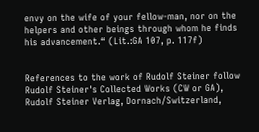envy on the wife of your fellow-man, nor on the helpers and other beings through whom he finds his advancement.“ (Lit.:GA 107, p. 117f)


References to the work of Rudolf Steiner follow Rudolf Steiner's Collected Works (CW or GA), Rudolf Steiner Verlag, Dornach/Switzerland,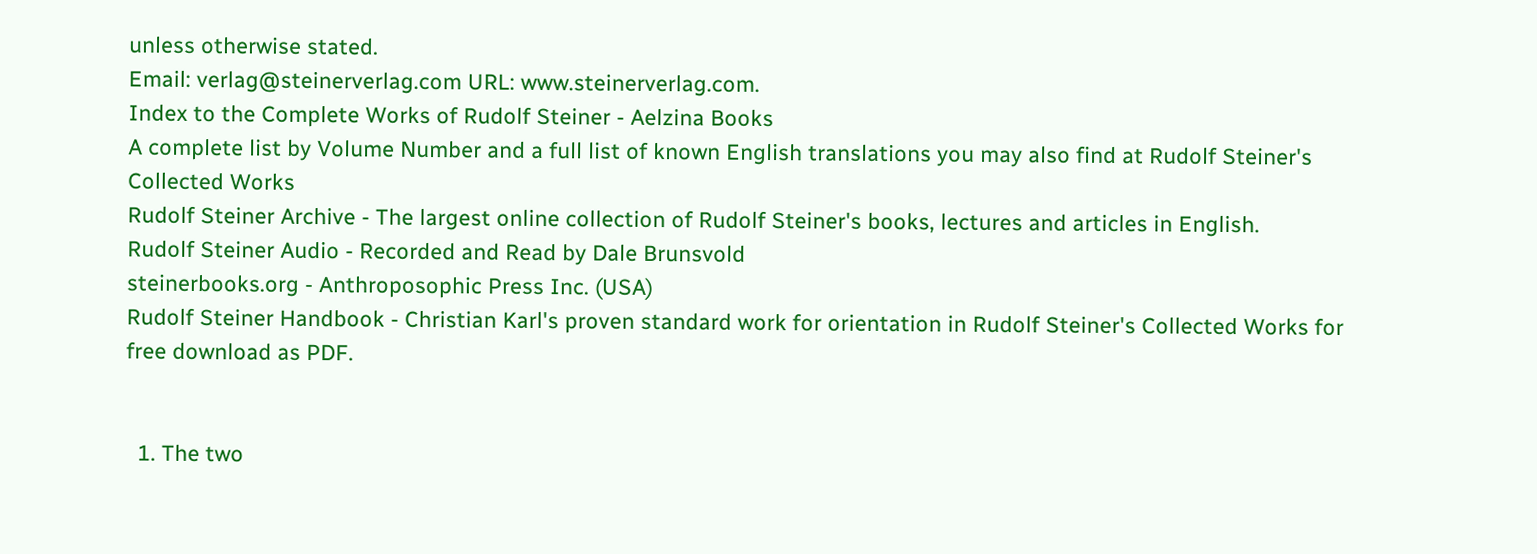unless otherwise stated.
Email: verlag@steinerverlag.com URL: www.steinerverlag.com.
Index to the Complete Works of Rudolf Steiner - Aelzina Books
A complete list by Volume Number and a full list of known English translations you may also find at Rudolf Steiner's Collected Works
Rudolf Steiner Archive - The largest online collection of Rudolf Steiner's books, lectures and articles in English.
Rudolf Steiner Audio - Recorded and Read by Dale Brunsvold
steinerbooks.org - Anthroposophic Press Inc. (USA)
Rudolf Steiner Handbook - Christian Karl's proven standard work for orientation in Rudolf Steiner's Collected Works for free download as PDF.


  1. The two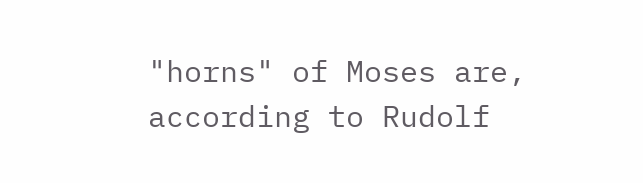"horns" of Moses are, according to Rudolf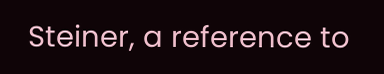Steiner, a reference to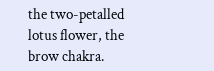the two-petalled lotus flower, the brow chakra.